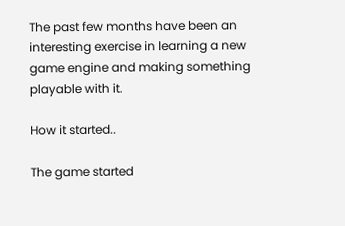The past few months have been an interesting exercise in learning a new game engine and making something playable with it.

How it started..

The game started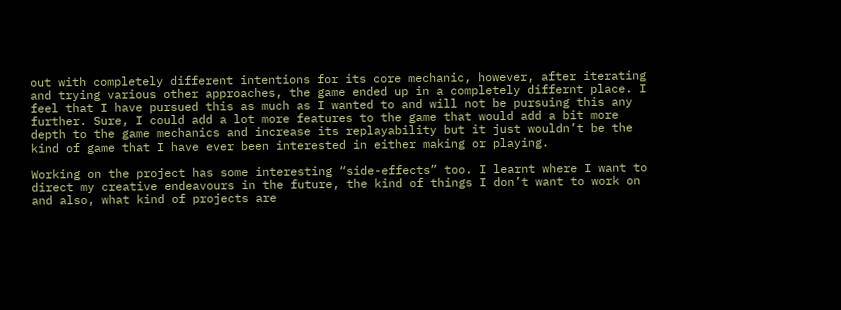out with completely different intentions for its core mechanic, however, after iterating and trying various other approaches, the game ended up in a completely differnt place. I feel that I have pursued this as much as I wanted to and will not be pursuing this any further. Sure, I could add a lot more features to the game that would add a bit more depth to the game mechanics and increase its replayability but it just wouldn’t be the kind of game that I have ever been interested in either making or playing.

Working on the project has some interesting “side-effects” too. I learnt where I want to direct my creative endeavours in the future, the kind of things I don’t want to work on and also, what kind of projects are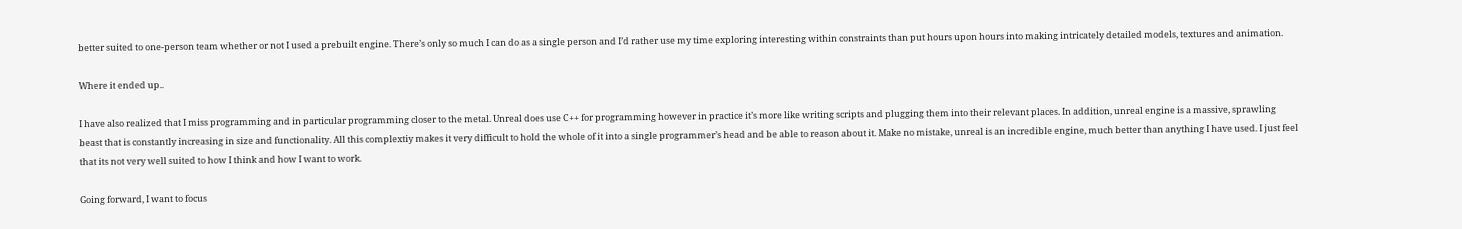better suited to one-person team whether or not I used a prebuilt engine. There’s only so much I can do as a single person and I’d rather use my time exploring interesting within constraints than put hours upon hours into making intricately detailed models, textures and animation.

Where it ended up..

I have also realized that I miss programming and in particular programming closer to the metal. Unreal does use C++ for programming however in practice it’s more like writing scripts and plugging them into their relevant places. In addition, unreal engine is a massive, sprawling beast that is constantly increasing in size and functionality. All this complextiy makes it very difficult to hold the whole of it into a single programmer’s head and be able to reason about it. Make no mistake, unreal is an incredible engine, much better than anything I have used. I just feel that its not very well suited to how I think and how I want to work.

Going forward, I want to focus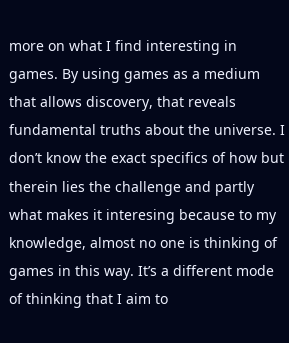more on what I find interesting in games. By using games as a medium that allows discovery, that reveals fundamental truths about the universe. I don’t know the exact specifics of how but therein lies the challenge and partly what makes it interesing because to my knowledge, almost no one is thinking of games in this way. It’s a different mode of thinking that I aim to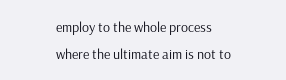employ to the whole process where the ultimate aim is not to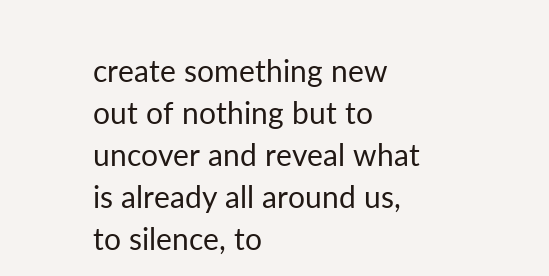create something new out of nothing but to uncover and reveal what is already all around us, to silence, to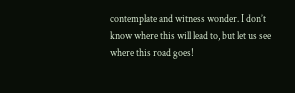contemplate and witness wonder. I don’t know where this will lead to, but let us see where this road goes!